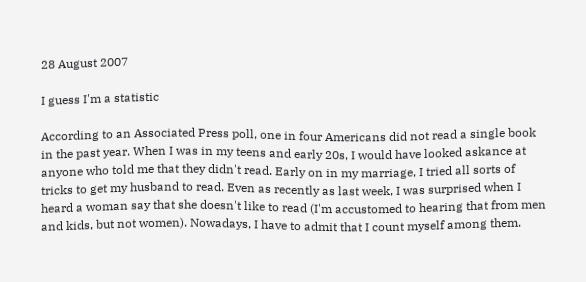28 August 2007

I guess I'm a statistic

According to an Associated Press poll, one in four Americans did not read a single book in the past year. When I was in my teens and early 20s, I would have looked askance at anyone who told me that they didn't read. Early on in my marriage, I tried all sorts of tricks to get my husband to read. Even as recently as last week, I was surprised when I heard a woman say that she doesn't like to read (I'm accustomed to hearing that from men and kids, but not women). Nowadays, I have to admit that I count myself among them.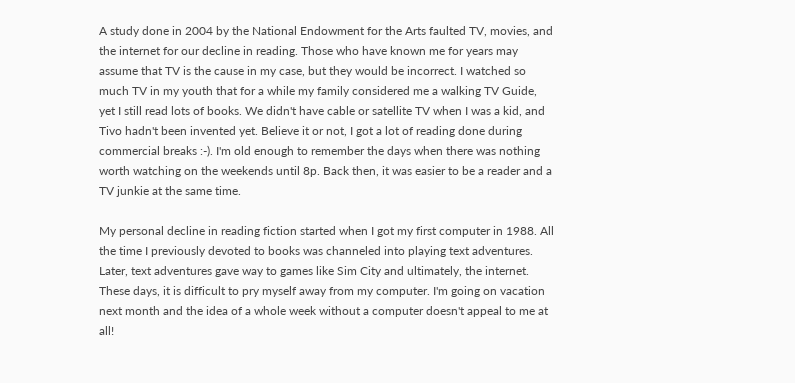A study done in 2004 by the National Endowment for the Arts faulted TV, movies, and the internet for our decline in reading. Those who have known me for years may assume that TV is the cause in my case, but they would be incorrect. I watched so much TV in my youth that for a while my family considered me a walking TV Guide, yet I still read lots of books. We didn't have cable or satellite TV when I was a kid, and Tivo hadn't been invented yet. Believe it or not, I got a lot of reading done during commercial breaks :-). I'm old enough to remember the days when there was nothing worth watching on the weekends until 8p. Back then, it was easier to be a reader and a TV junkie at the same time.

My personal decline in reading fiction started when I got my first computer in 1988. All the time I previously devoted to books was channeled into playing text adventures. Later, text adventures gave way to games like Sim City and ultimately, the internet. These days, it is difficult to pry myself away from my computer. I'm going on vacation next month and the idea of a whole week without a computer doesn't appeal to me at all!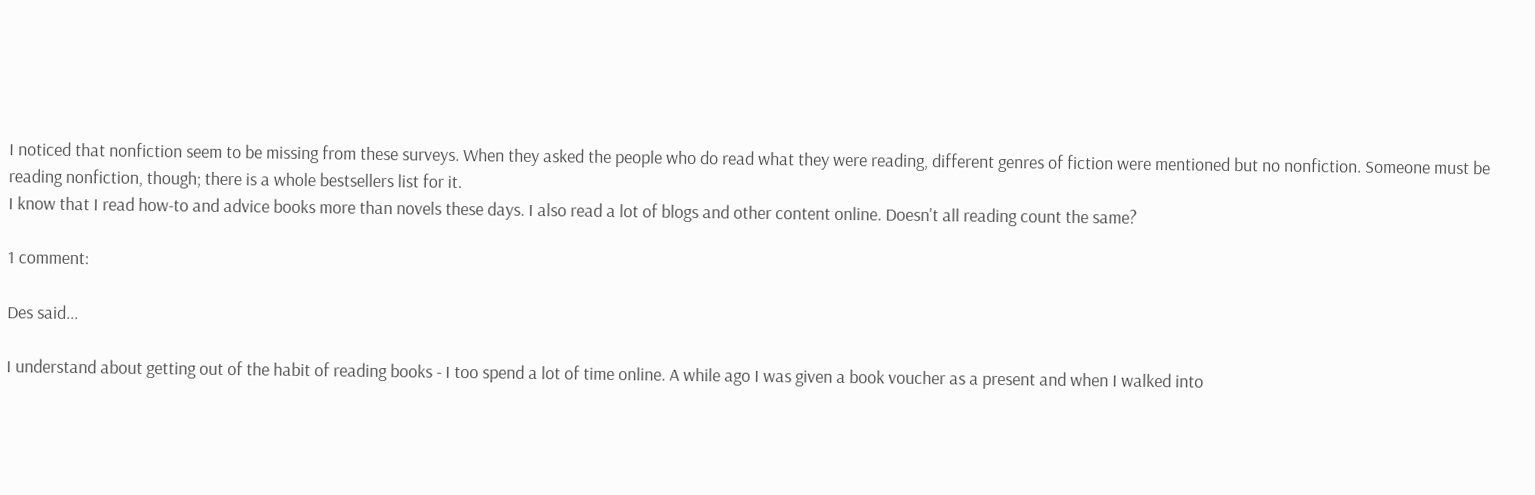I noticed that nonfiction seem to be missing from these surveys. When they asked the people who do read what they were reading, different genres of fiction were mentioned but no nonfiction. Someone must be reading nonfiction, though; there is a whole bestsellers list for it.
I know that I read how-to and advice books more than novels these days. I also read a lot of blogs and other content online. Doesn't all reading count the same?

1 comment:

Des said...

I understand about getting out of the habit of reading books - I too spend a lot of time online. A while ago I was given a book voucher as a present and when I walked into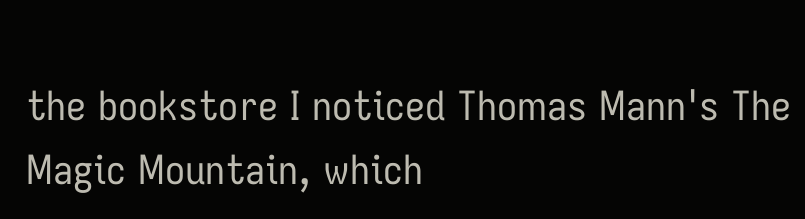the bookstore I noticed Thomas Mann's The Magic Mountain, which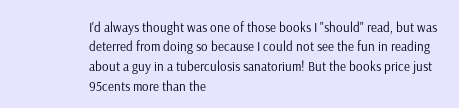I'd always thought was one of those books I "should" read, but was deterred from doing so because I could not see the fun in reading about a guy in a tuberculosis sanatorium! But the books price just 95cents more than the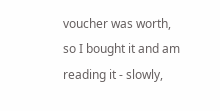voucher was worth, so I bought it and am reading it - slowly,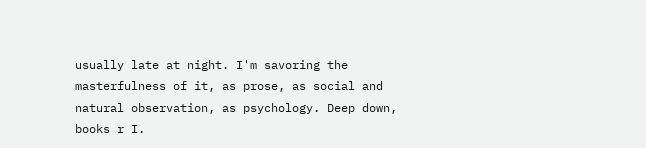usually late at night. I'm savoring the masterfulness of it, as prose, as social and natural observation, as psychology. Deep down, books r I.